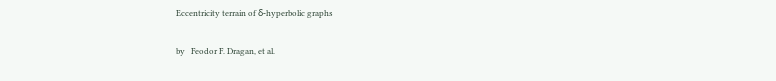Eccentricity terrain of δ-hyperbolic graphs

by   Feodor F. Dragan, et al.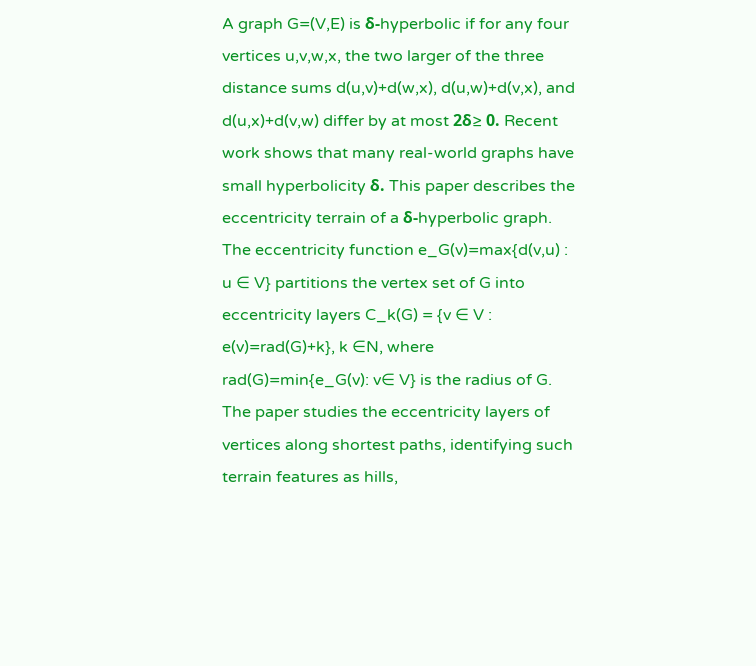A graph G=(V,E) is δ-hyperbolic if for any four vertices u,v,w,x, the two larger of the three distance sums d(u,v)+d(w,x), d(u,w)+d(v,x), and d(u,x)+d(v,w) differ by at most 2δ≥ 0. Recent work shows that many real-world graphs have small hyperbolicity δ. This paper describes the eccentricity terrain of a δ-hyperbolic graph. The eccentricity function e_G(v)=max{d(v,u) : u ∈ V} partitions the vertex set of G into eccentricity layers C_k(G) = {v ∈ V : e(v)=rad(G)+k}, k ∈N, where rad(G)=min{e_G(v): v∈ V} is the radius of G. The paper studies the eccentricity layers of vertices along shortest paths, identifying such terrain features as hills,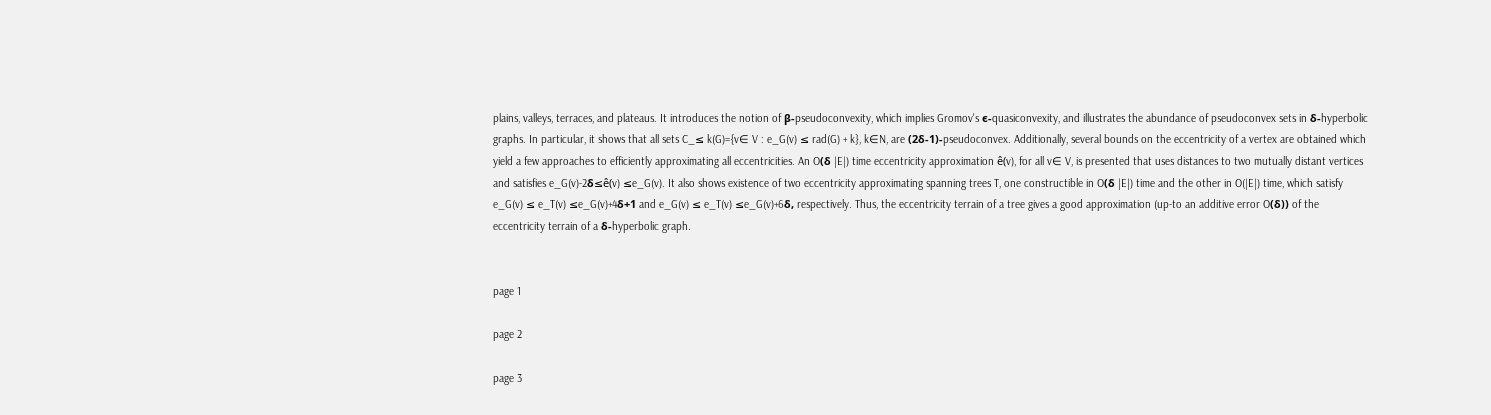plains, valleys, terraces, and plateaus. It introduces the notion of β-pseudoconvexity, which implies Gromov's ϵ-quasiconvexity, and illustrates the abundance of pseudoconvex sets in δ-hyperbolic graphs. In particular, it shows that all sets C_≤ k(G)={v∈ V : e_G(v) ≤ rad(G) + k}, k∈N, are (2δ-1)-pseudoconvex. Additionally, several bounds on the eccentricity of a vertex are obtained which yield a few approaches to efficiently approximating all eccentricities. An O(δ |E|) time eccentricity approximation ê(v), for all v∈ V, is presented that uses distances to two mutually distant vertices and satisfies e_G(v)-2δ≤ê(v) ≤e_G(v). It also shows existence of two eccentricity approximating spanning trees T, one constructible in O(δ |E|) time and the other in O(|E|) time, which satisfy e_G(v) ≤ e_T(v) ≤e_G(v)+4δ+1 and e_G(v) ≤ e_T(v) ≤e_G(v)+6δ, respectively. Thus, the eccentricity terrain of a tree gives a good approximation (up-to an additive error O(δ)) of the eccentricity terrain of a δ-hyperbolic graph.


page 1

page 2

page 3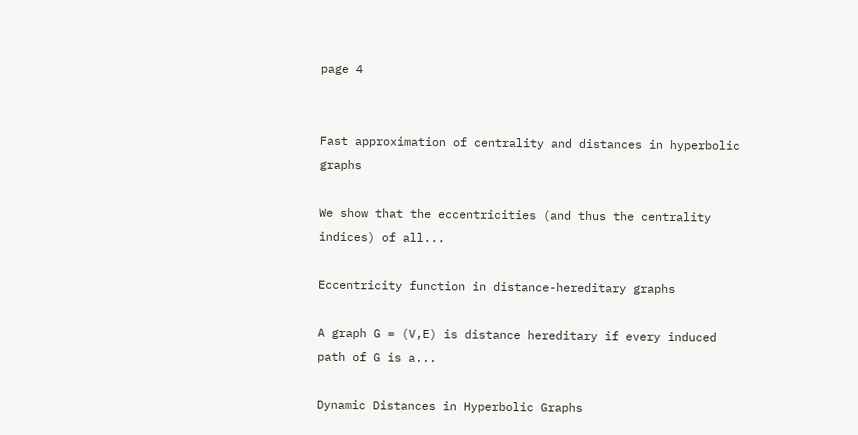page 4


Fast approximation of centrality and distances in hyperbolic graphs

We show that the eccentricities (and thus the centrality indices) of all...

Eccentricity function in distance-hereditary graphs

A graph G = (V,E) is distance hereditary if every induced path of G is a...

Dynamic Distances in Hyperbolic Graphs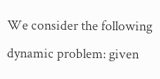We consider the following dynamic problem: given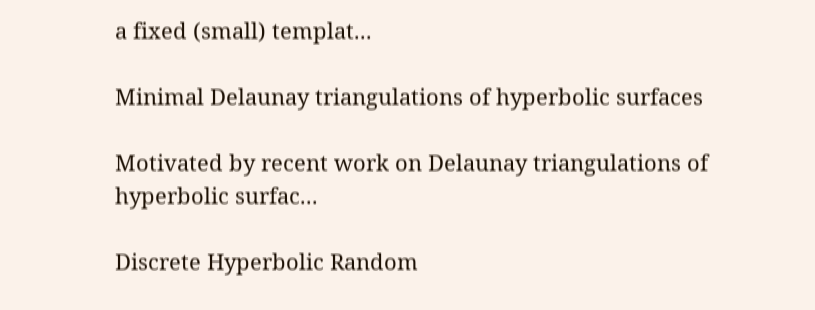a fixed (small) templat...

Minimal Delaunay triangulations of hyperbolic surfaces

Motivated by recent work on Delaunay triangulations of hyperbolic surfac...

Discrete Hyperbolic Random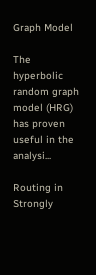Graph Model

The hyperbolic random graph model (HRG) has proven useful in the analysi...

Routing in Strongly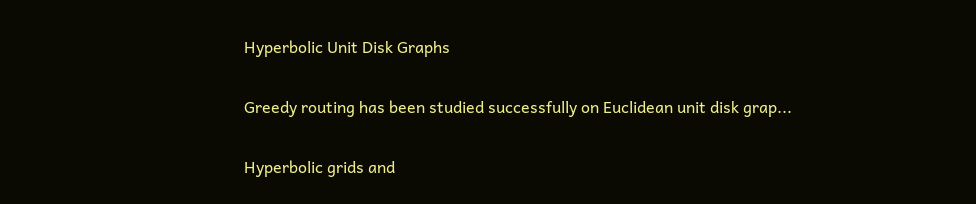Hyperbolic Unit Disk Graphs

Greedy routing has been studied successfully on Euclidean unit disk grap...

Hyperbolic grids and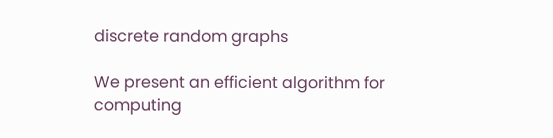discrete random graphs

We present an efficient algorithm for computing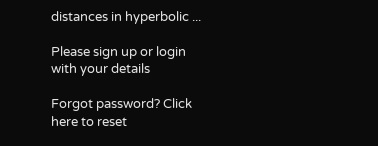distances in hyperbolic ...

Please sign up or login with your details

Forgot password? Click here to reset